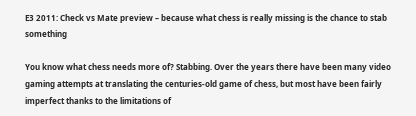E3 2011: Check vs Mate preview – because what chess is really missing is the chance to stab something

You know what chess needs more of? Stabbing. Over the years there have been many video gaming attempts at translating the centuries-old game of chess, but most have been fairly imperfect thanks to the limitations of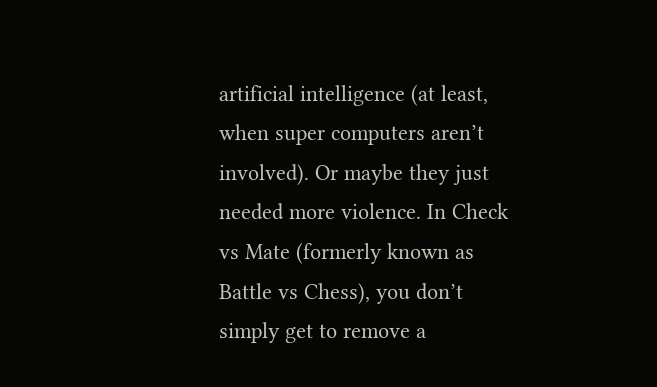artificial intelligence (at least, when super computers aren’t involved). Or maybe they just needed more violence. In Check vs Mate (formerly known as Battle vs Chess), you don’t simply get to remove a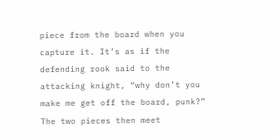piece from the board when you capture it. It’s as if the defending rook said to the attacking knight, “why don’t you make me get off the board, punk?” The two pieces then meet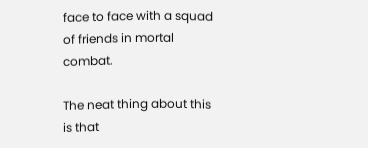face to face with a squad of friends in mortal combat.

The neat thing about this is that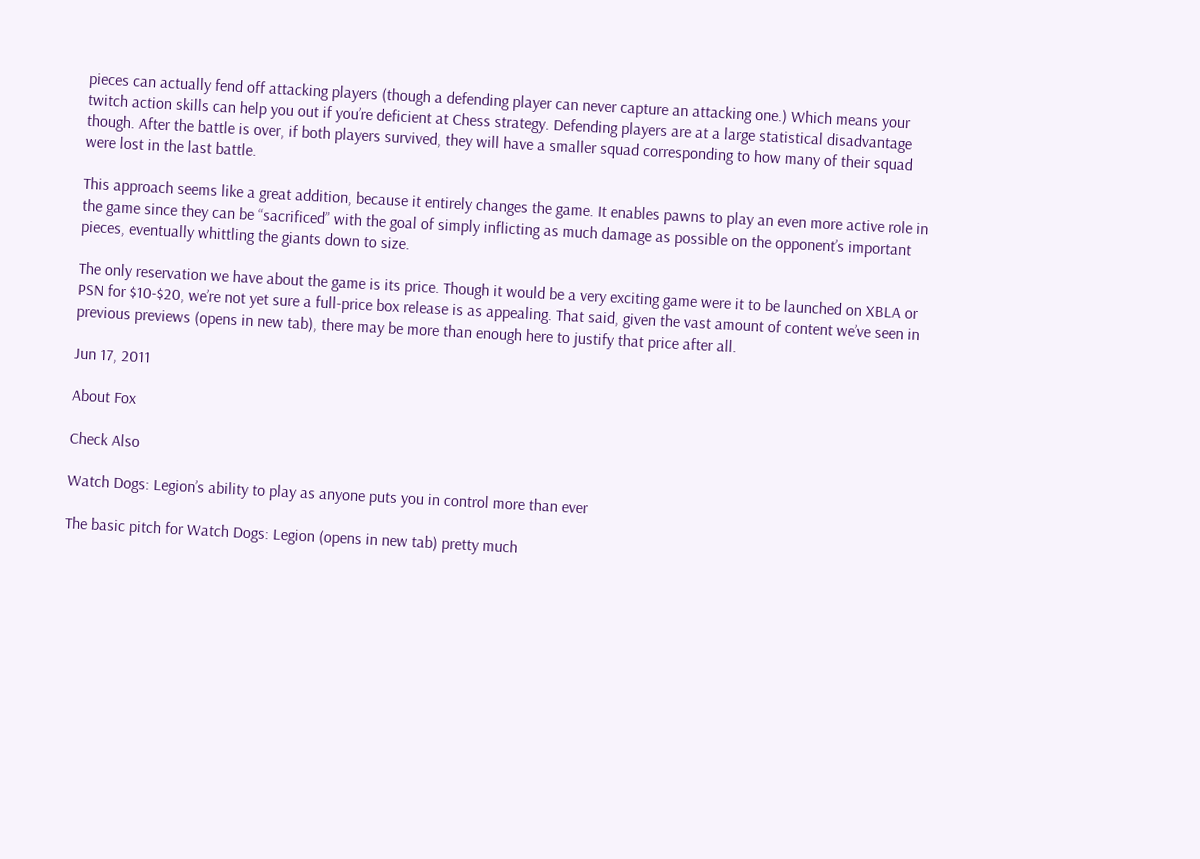pieces can actually fend off attacking players (though a defending player can never capture an attacking one.) Which means your twitch action skills can help you out if you’re deficient at Chess strategy. Defending players are at a large statistical disadvantage though. After the battle is over, if both players survived, they will have a smaller squad corresponding to how many of their squad were lost in the last battle.

This approach seems like a great addition, because it entirely changes the game. It enables pawns to play an even more active role in the game since they can be “sacrificed” with the goal of simply inflicting as much damage as possible on the opponent’s important pieces, eventually whittling the giants down to size.

The only reservation we have about the game is its price. Though it would be a very exciting game were it to be launched on XBLA or PSN for $10-$20, we’re not yet sure a full-price box release is as appealing. That said, given the vast amount of content we’ve seen in previous previews (opens in new tab), there may be more than enough here to justify that price after all.

Jun 17, 2011

About Fox

Check Also

Watch Dogs: Legion’s ability to play as anyone puts you in control more than ever

The basic pitch for Watch Dogs: Legion (opens in new tab) pretty much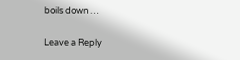boils down …

Leave a Reply